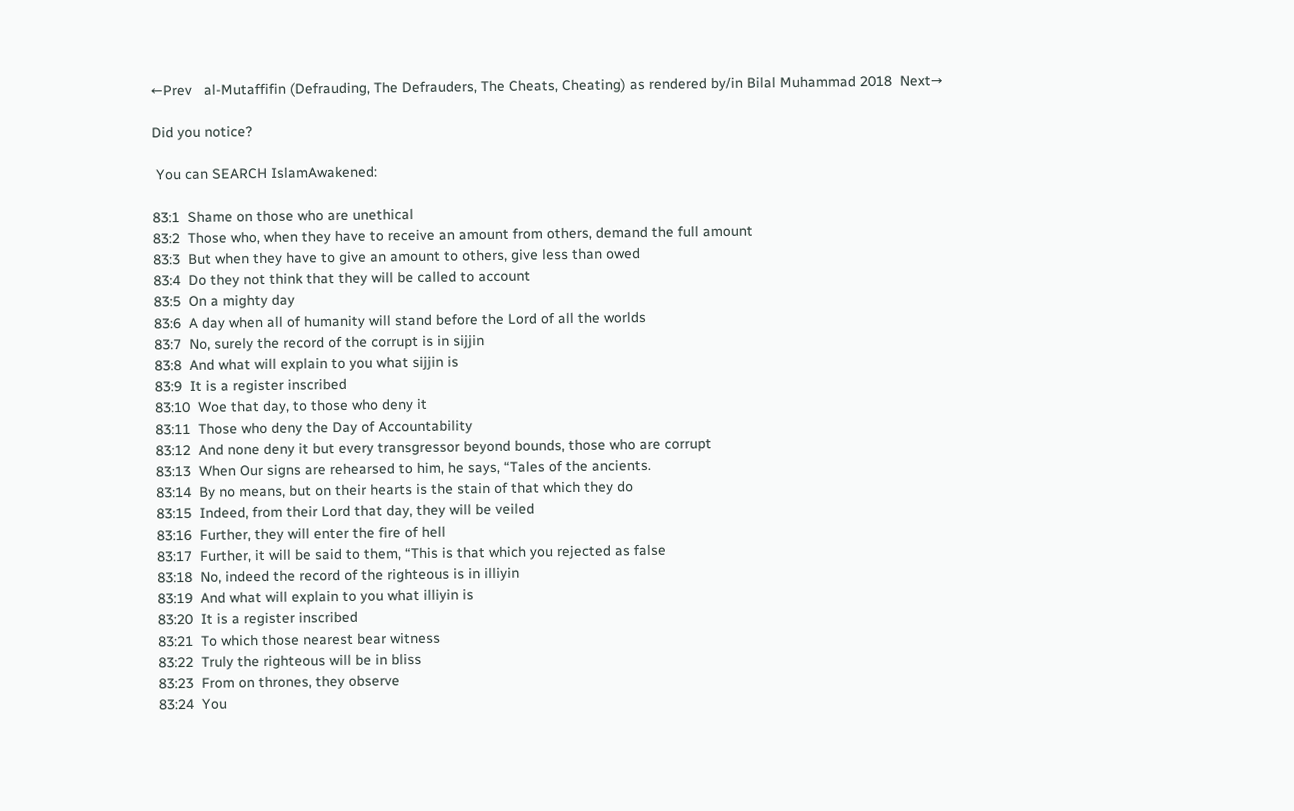←Prev   al-Mutaffifin (Defrauding, The Defrauders, The Cheats, Cheating) as rendered by/in Bilal Muhammad 2018  Next→

Did you notice?

 You can SEARCH IslamAwakened:

83:1  Shame on those who are unethical
83:2  Those who, when they have to receive an amount from others, demand the full amount
83:3  But when they have to give an amount to others, give less than owed
83:4  Do they not think that they will be called to account
83:5  On a mighty day
83:6  A day when all of humanity will stand before the Lord of all the worlds
83:7  No, surely the record of the corrupt is in sijjin
83:8  And what will explain to you what sijjin is
83:9  It is a register inscribed
83:10  Woe that day, to those who deny it
83:11  Those who deny the Day of Accountability
83:12  And none deny it but every transgressor beyond bounds, those who are corrupt
83:13  When Our signs are rehearsed to him, he says, “Tales of the ancients.
83:14  By no means, but on their hearts is the stain of that which they do
83:15  Indeed, from their Lord that day, they will be veiled
83:16  Further, they will enter the fire of hell
83:17  Further, it will be said to them, “This is that which you rejected as false
83:18  No, indeed the record of the righteous is in illiyin
83:19  And what will explain to you what illiyin is
83:20  It is a register inscribed
83:21  To which those nearest bear witness
83:22  Truly the righteous will be in bliss
83:23  From on thrones, they observe
83:24  You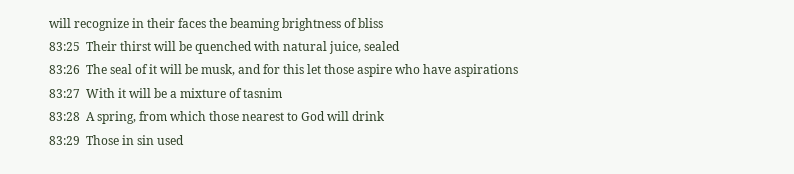will recognize in their faces the beaming brightness of bliss
83:25  Their thirst will be quenched with natural juice, sealed
83:26  The seal of it will be musk, and for this let those aspire who have aspirations
83:27  With it will be a mixture of tasnim
83:28  A spring, from which those nearest to God will drink
83:29  Those in sin used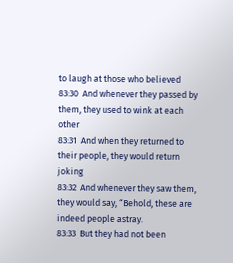to laugh at those who believed
83:30  And whenever they passed by them, they used to wink at each other
83:31  And when they returned to their people, they would return joking
83:32  And whenever they saw them, they would say, “Behold, these are indeed people astray.
83:33  But they had not been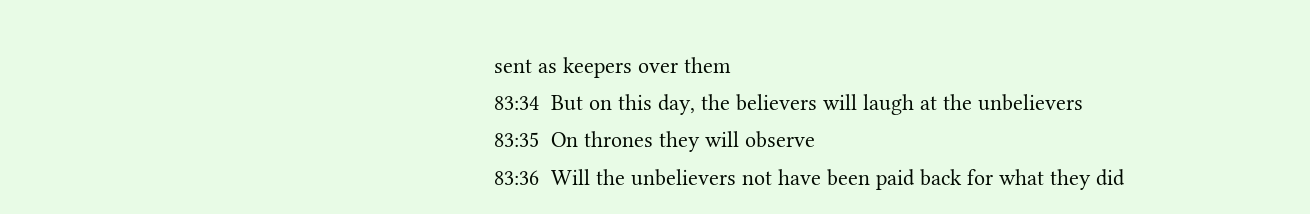sent as keepers over them
83:34  But on this day, the believers will laugh at the unbelievers
83:35  On thrones they will observe
83:36  Will the unbelievers not have been paid back for what they did